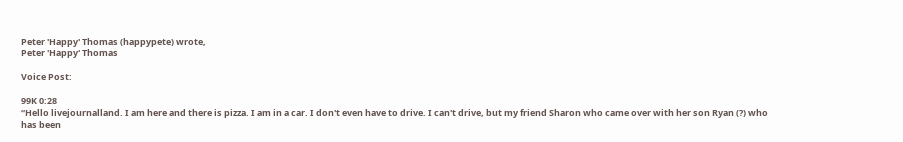Peter 'Happy' Thomas (happypete) wrote,
Peter 'Happy' Thomas

Voice Post:

99K 0:28
“Hello livejournalland. I am here and there is pizza. I am in a car. I don't even have to drive. I can't drive, but my friend Sharon who came over with her son Ryan (?) who has been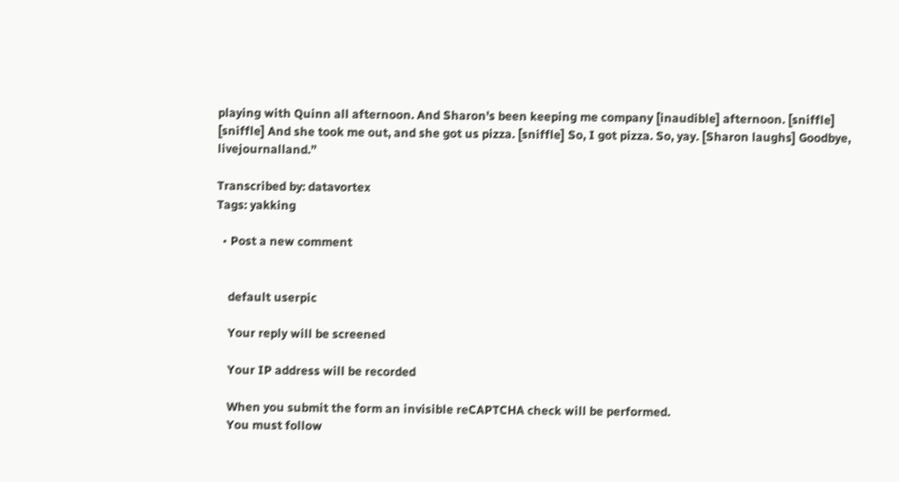playing with Quinn all afternoon. And Sharon's been keeping me company [inaudible] afternoon. [sniffle] [sniffle] And she took me out, and she got us pizza. [sniffle] So, I got pizza. So, yay. [Sharon laughs] Goodbye, livejournalland.”

Transcribed by: datavortex
Tags: yakking

  • Post a new comment


    default userpic

    Your reply will be screened

    Your IP address will be recorded

    When you submit the form an invisible reCAPTCHA check will be performed.
    You must follow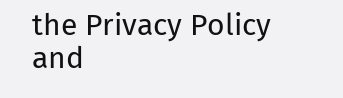the Privacy Policy and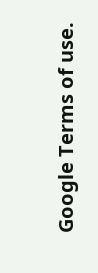Google Terms of use.